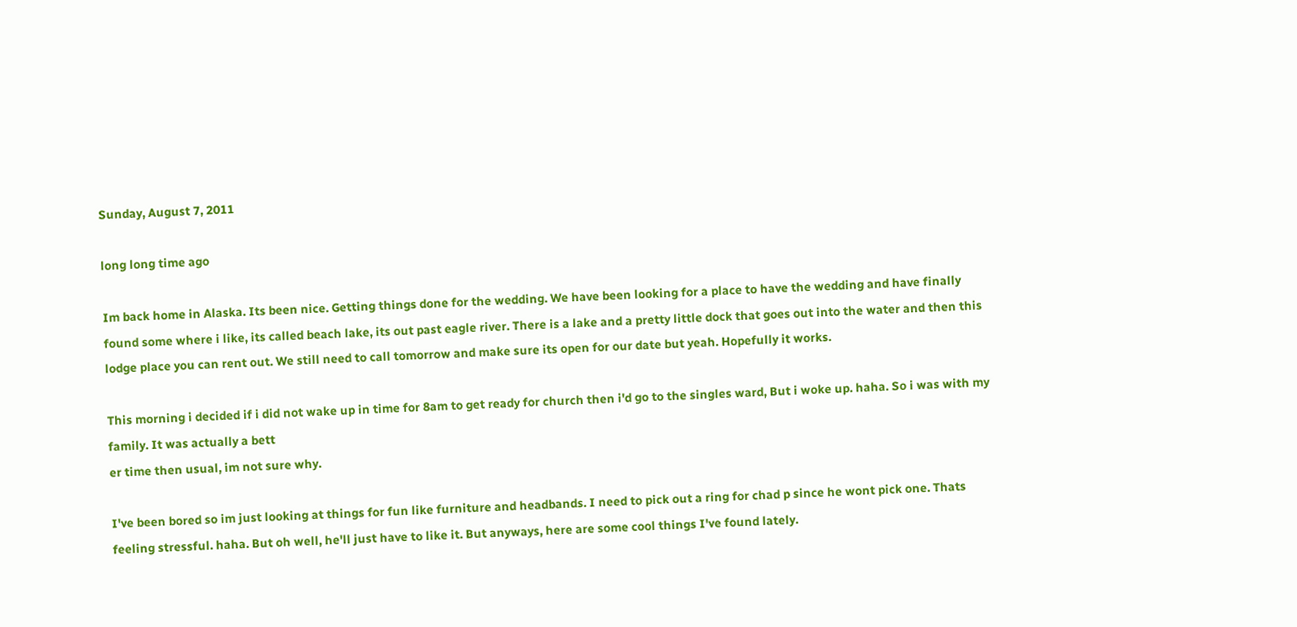Sunday, August 7, 2011

long long time ago

Im back home in Alaska. Its been nice. Getting things done for the wedding. We have been looking for a place to have the wedding and have finally found some where i like, its called beach lake, its out past eagle river. There is a lake and a pretty little dock that goes out into the water and then this lodge place you can rent out. We still need to call tomorrow and make sure its open for our date but yeah. Hopefully it works.

This morning i decided if i did not wake up in time for 8am to get ready for church then i'd go to the singles ward, But i woke up. haha. So i was with my family. It was actually a bett
er time then usual, im not sure why.

I've been bored so im just looking at things for fun like furniture and headbands. I need to pick out a ring for chad p since he wont pick one. Thats feeling stressful. haha. But oh well, he'll just have to like it. But anyways, here are some cool things I've found lately.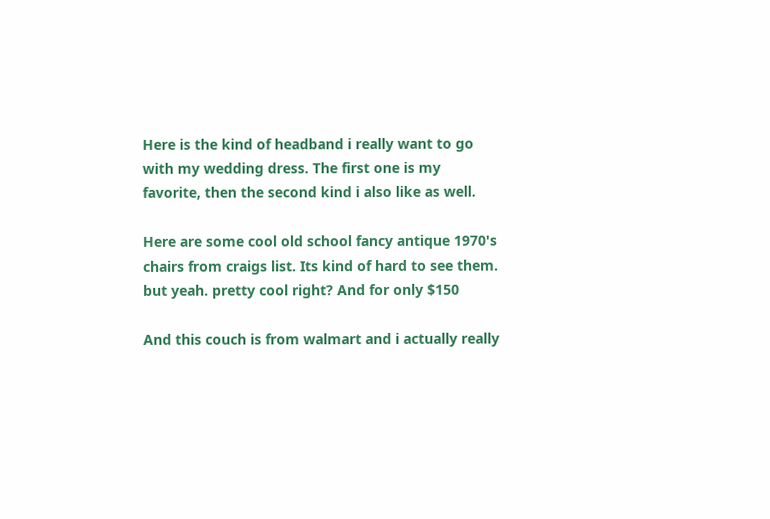Here is the kind of headband i really want to go with my wedding dress. The first one is my favorite, then the second kind i also like as well.

Here are some cool old school fancy antique 1970's chairs from craigs list. Its kind of hard to see them. but yeah. pretty cool right? And for only $150

And this couch is from walmart and i actually really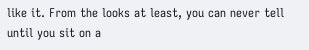like it. From the looks at least, you can never tell until you sit on a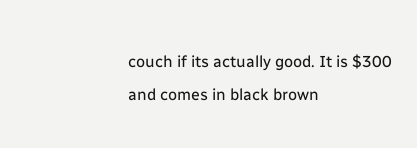couch if its actually good. It is $300 and comes in black brown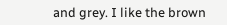and grey. I like the brown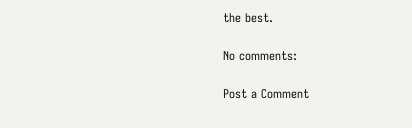the best.

No comments:

Post a Comment